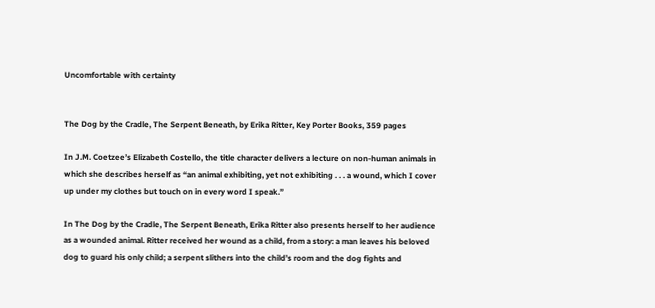Uncomfortable with certainty


The Dog by the Cradle, The Serpent Beneath, by Erika Ritter, Key Porter Books, 359 pages

In J.M. Coetzee’s Elizabeth Costello, the title character delivers a lecture on non-human animals in which she describes herself as “an animal exhibiting, yet not exhibiting . . . a wound, which I cover up under my clothes but touch on in every word I speak.”

In The Dog by the Cradle, The Serpent Beneath, Erika Ritter also presents herself to her audience as a wounded animal. Ritter received her wound as a child, from a story: a man leaves his beloved dog to guard his only child; a serpent slithers into the child’s room and the dog fights and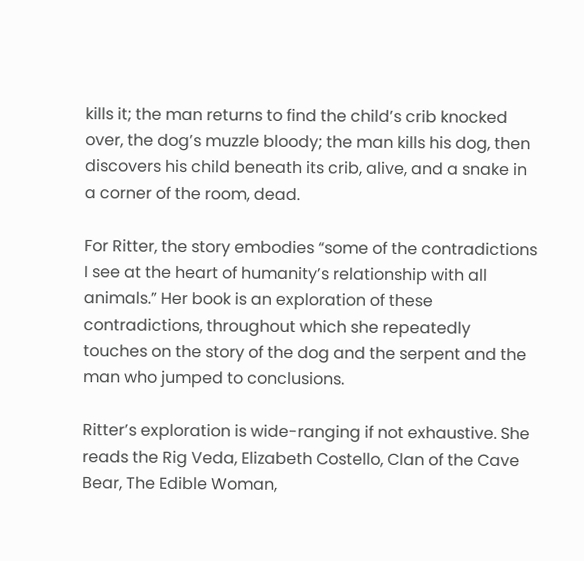kills it; the man returns to find the child’s crib knocked over, the dog’s muzzle bloody; the man kills his dog, then discovers his child beneath its crib, alive, and a snake in a corner of the room, dead.

For Ritter, the story embodies “some of the contradictions I see at the heart of humanity’s relationship with all animals.” Her book is an exploration of these contradictions, throughout which she repeatedly touches on the story of the dog and the serpent and the man who jumped to conclusions.

Ritter’s exploration is wide-ranging if not exhaustive. She reads the Rig Veda, Elizabeth Costello, Clan of the Cave Bear, The Edible Woman,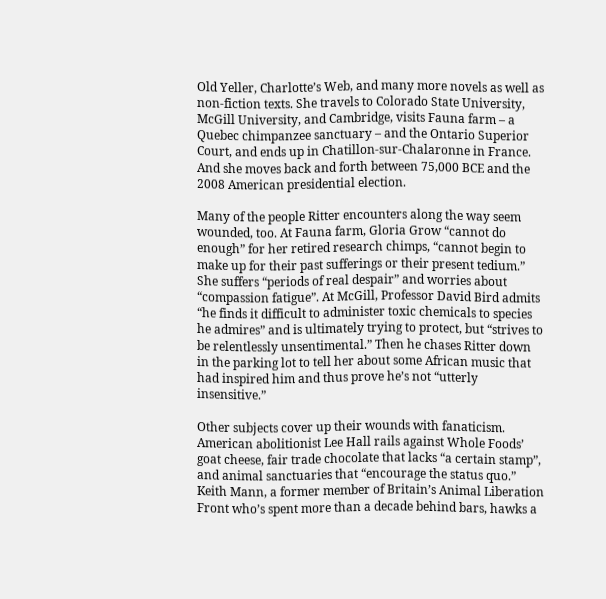Old Yeller, Charlotte’s Web, and many more novels as well as non-fiction texts. She travels to Colorado State University, McGill University, and Cambridge, visits Fauna farm – a Quebec chimpanzee sanctuary – and the Ontario Superior Court, and ends up in Chatillon-sur-Chalaronne in France. And she moves back and forth between 75,000 BCE and the 2008 American presidential election.

Many of the people Ritter encounters along the way seem wounded, too. At Fauna farm, Gloria Grow “cannot do enough” for her retired research chimps, “cannot begin to make up for their past sufferings or their present tedium.” She suffers “periods of real despair” and worries about “compassion fatigue”. At McGill, Professor David Bird admits “he finds it difficult to administer toxic chemicals to species he admires” and is ultimately trying to protect, but “strives to be relentlessly unsentimental.” Then he chases Ritter down in the parking lot to tell her about some African music that had inspired him and thus prove he’s not “utterly insensitive.”

Other subjects cover up their wounds with fanaticism. American abolitionist Lee Hall rails against Whole Foods’ goat cheese, fair trade chocolate that lacks “a certain stamp”, and animal sanctuaries that “encourage the status quo.” Keith Mann, a former member of Britain’s Animal Liberation Front who’s spent more than a decade behind bars, hawks a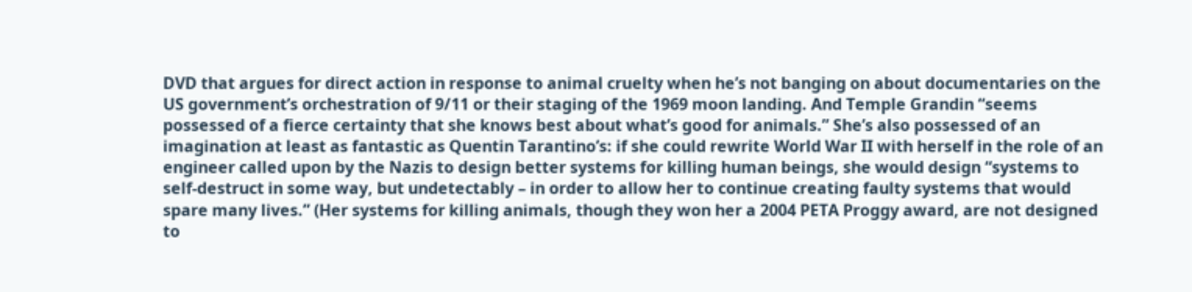DVD that argues for direct action in response to animal cruelty when he’s not banging on about documentaries on the US government’s orchestration of 9/11 or their staging of the 1969 moon landing. And Temple Grandin “seems possessed of a fierce certainty that she knows best about what’s good for animals.” She’s also possessed of an imagination at least as fantastic as Quentin Tarantino’s: if she could rewrite World War II with herself in the role of an engineer called upon by the Nazis to design better systems for killing human beings, she would design “systems to self-destruct in some way, but undetectably – in order to allow her to continue creating faulty systems that would spare many lives.” (Her systems for killing animals, though they won her a 2004 PETA Proggy award, are not designed to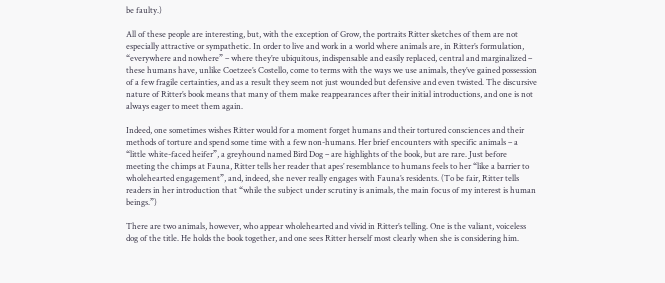be faulty.)

All of these people are interesting, but, with the exception of Grow, the portraits Ritter sketches of them are not especially attractive or sympathetic. In order to live and work in a world where animals are, in Ritter’s formulation, “everywhere and nowhere” – where they’re ubiquitous, indispensable and easily replaced, central and marginalized – these humans have, unlike Coetzee’s Costello, come to terms with the ways we use animals, they’ve gained possession of a few fragile certainties, and as a result they seem not just wounded but defensive and even twisted. The discursive nature of Ritter’s book means that many of them make reappearances after their initial introductions, and one is not always eager to meet them again.

Indeed, one sometimes wishes Ritter would for a moment forget humans and their tortured consciences and their methods of torture and spend some time with a few non-humans. Her brief encounters with specific animals – a “little white-faced heifer”, a greyhound named Bird Dog – are highlights of the book, but are rare. Just before meeting the chimps at Fauna, Ritter tells her reader that apes’ resemblance to humans feels to her “like a barrier to wholehearted engagement”, and, indeed, she never really engages with Fauna’s residents. (To be fair, Ritter tells readers in her introduction that “while the subject under scrutiny is animals, the main focus of my interest is human beings.”)

There are two animals, however, who appear wholehearted and vivid in Ritter’s telling. One is the valiant, voiceless dog of the title. He holds the book together, and one sees Ritter herself most clearly when she is considering him.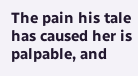The pain his tale has caused her is palpable, and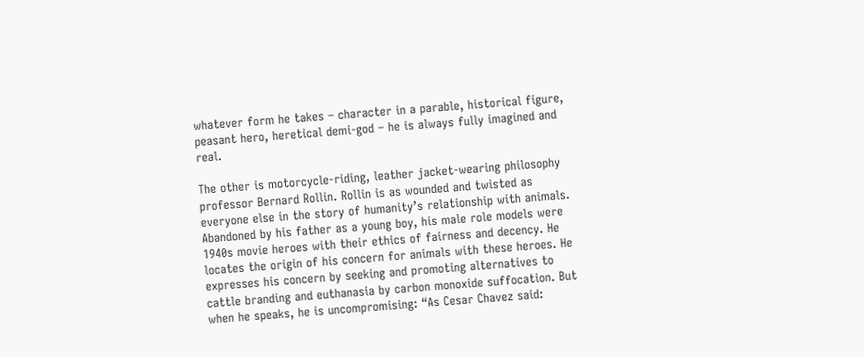whatever form he takes – character in a parable, historical figure, peasant hero, heretical demi-god – he is always fully imagined and real.

The other is motorcycle-riding, leather jacket-wearing philosophy professor Bernard Rollin. Rollin is as wounded and twisted as everyone else in the story of humanity’s relationship with animals. Abandoned by his father as a young boy, his male role models were 1940s movie heroes with their ethics of fairness and decency. He locates the origin of his concern for animals with these heroes. He expresses his concern by seeking and promoting alternatives to cattle branding and euthanasia by carbon monoxide suffocation. But when he speaks, he is uncompromising: “As Cesar Chavez said: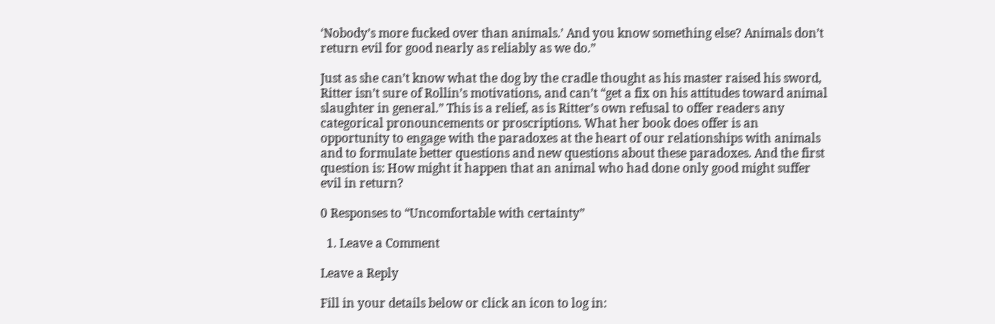‘Nobody’s more fucked over than animals.’ And you know something else? Animals don’t return evil for good nearly as reliably as we do.”

Just as she can’t know what the dog by the cradle thought as his master raised his sword, Ritter isn’t sure of Rollin’s motivations, and can’t “get a fix on his attitudes toward animal slaughter in general.” This is a relief, as is Ritter’s own refusal to offer readers any categorical pronouncements or proscriptions. What her book does offer is an opportunity to engage with the paradoxes at the heart of our relationships with animals and to formulate better questions and new questions about these paradoxes. And the first question is: How might it happen that an animal who had done only good might suffer evil in return?

0 Responses to “Uncomfortable with certainty”

  1. Leave a Comment

Leave a Reply

Fill in your details below or click an icon to log in: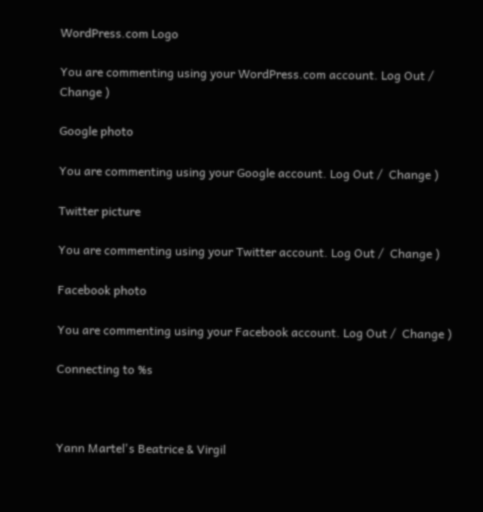WordPress.com Logo

You are commenting using your WordPress.com account. Log Out /  Change )

Google photo

You are commenting using your Google account. Log Out /  Change )

Twitter picture

You are commenting using your Twitter account. Log Out /  Change )

Facebook photo

You are commenting using your Facebook account. Log Out /  Change )

Connecting to %s



Yann Martel's Beatrice & Virgil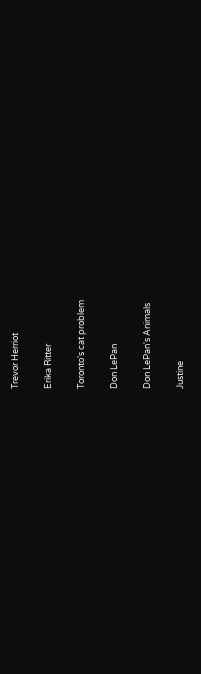Trevor Herriot


Erika Ritter


Toronto's cat problem


Don LePan


Don LePan's Animals


Justine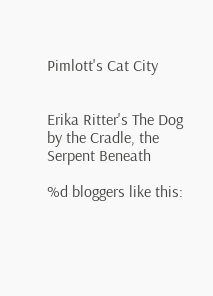Pimlott's Cat City


Erika Ritter's The Dog by the Cradle, the Serpent Beneath

%d bloggers like this: